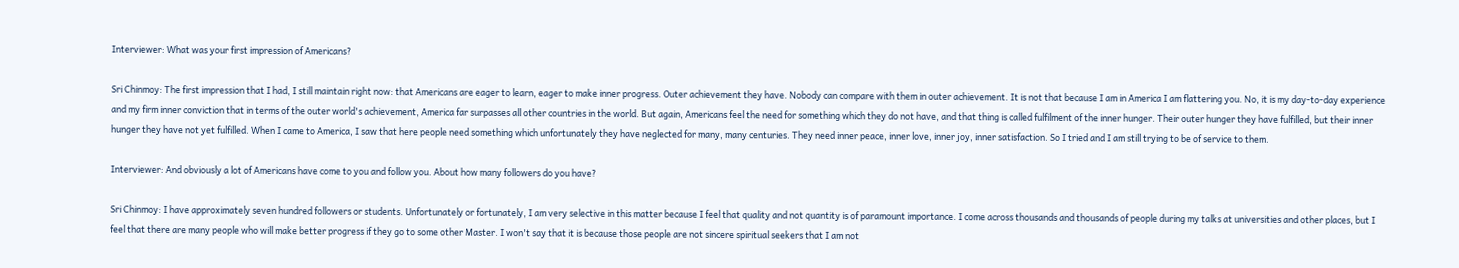Interviewer: What was your first impression of Americans?

Sri Chinmoy: The first impression that I had, I still maintain right now: that Americans are eager to learn, eager to make inner progress. Outer achievement they have. Nobody can compare with them in outer achievement. It is not that because I am in America I am flattering you. No, it is my day-to-day experience and my firm inner conviction that in terms of the outer world's achievement, America far surpasses all other countries in the world. But again, Americans feel the need for something which they do not have, and that thing is called fulfilment of the inner hunger. Their outer hunger they have fulfilled, but their inner hunger they have not yet fulfilled. When I came to America, I saw that here people need something which unfortunately they have neglected for many, many centuries. They need inner peace, inner love, inner joy, inner satisfaction. So I tried and I am still trying to be of service to them.

Interviewer: And obviously a lot of Americans have come to you and follow you. About how many followers do you have?

Sri Chinmoy: I have approximately seven hundred followers or students. Unfortunately or fortunately, I am very selective in this matter because I feel that quality and not quantity is of paramount importance. I come across thousands and thousands of people during my talks at universities and other places, but I feel that there are many people who will make better progress if they go to some other Master. I won't say that it is because those people are not sincere spiritual seekers that I am not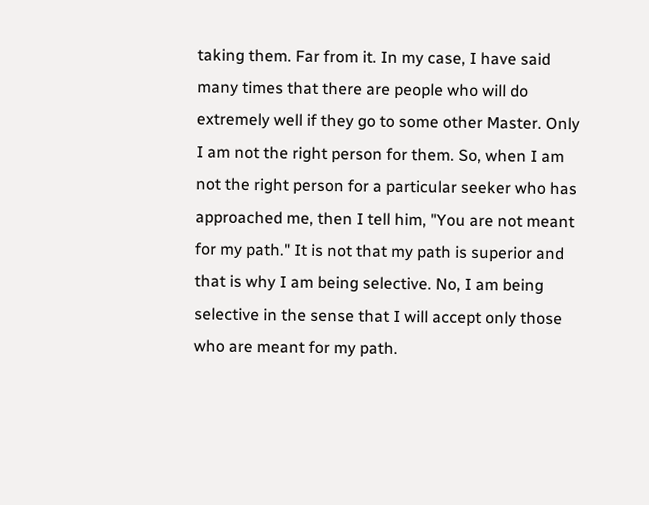taking them. Far from it. In my case, I have said many times that there are people who will do extremely well if they go to some other Master. Only I am not the right person for them. So, when I am not the right person for a particular seeker who has approached me, then I tell him, "You are not meant for my path." It is not that my path is superior and that is why I am being selective. No, I am being selective in the sense that I will accept only those who are meant for my path.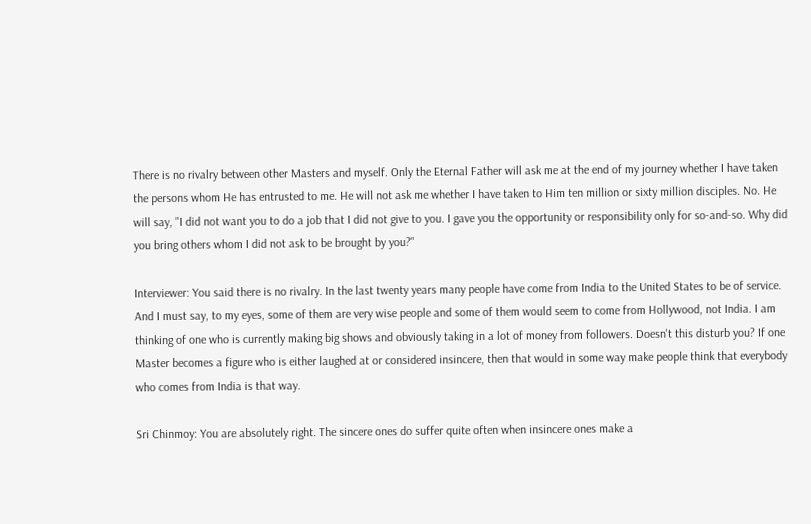There is no rivalry between other Masters and myself. Only the Eternal Father will ask me at the end of my journey whether I have taken the persons whom He has entrusted to me. He will not ask me whether I have taken to Him ten million or sixty million disciples. No. He will say, "I did not want you to do a job that I did not give to you. I gave you the opportunity or responsibility only for so-and-so. Why did you bring others whom I did not ask to be brought by you?"

Interviewer: You said there is no rivalry. In the last twenty years many people have come from India to the United States to be of service. And I must say, to my eyes, some of them are very wise people and some of them would seem to come from Hollywood, not India. I am thinking of one who is currently making big shows and obviously taking in a lot of money from followers. Doesn't this disturb you? If one Master becomes a figure who is either laughed at or considered insincere, then that would in some way make people think that everybody who comes from India is that way.

Sri Chinmoy: You are absolutely right. The sincere ones do suffer quite often when insincere ones make a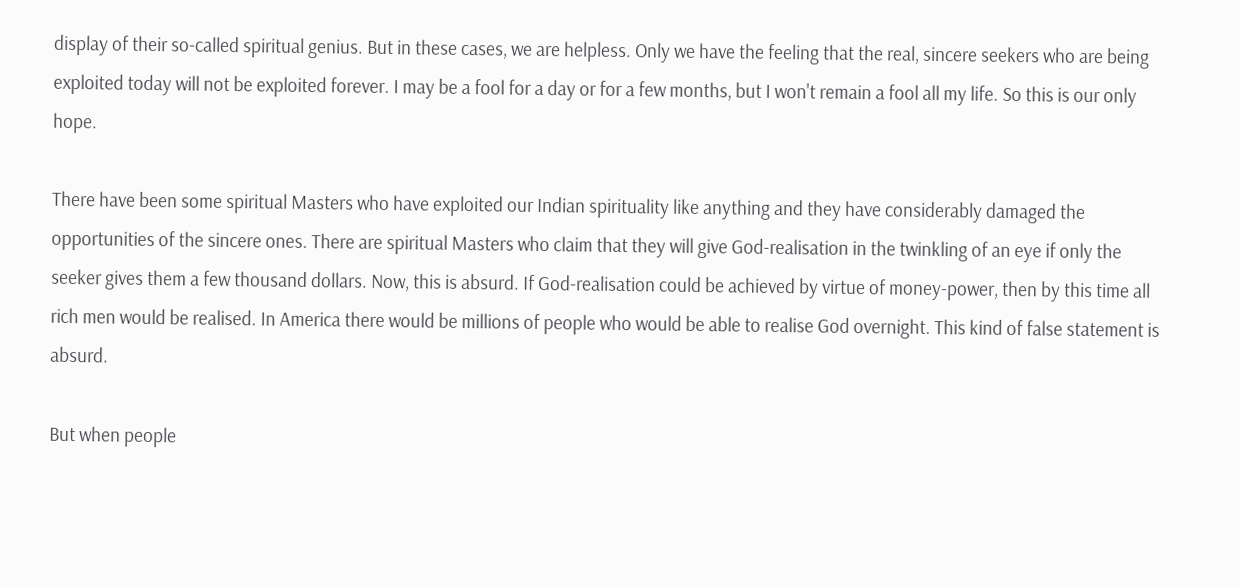display of their so-called spiritual genius. But in these cases, we are helpless. Only we have the feeling that the real, sincere seekers who are being exploited today will not be exploited forever. I may be a fool for a day or for a few months, but I won't remain a fool all my life. So this is our only hope.

There have been some spiritual Masters who have exploited our Indian spirituality like anything and they have considerably damaged the opportunities of the sincere ones. There are spiritual Masters who claim that they will give God-realisation in the twinkling of an eye if only the seeker gives them a few thousand dollars. Now, this is absurd. If God-realisation could be achieved by virtue of money-power, then by this time all rich men would be realised. In America there would be millions of people who would be able to realise God overnight. This kind of false statement is absurd.

But when people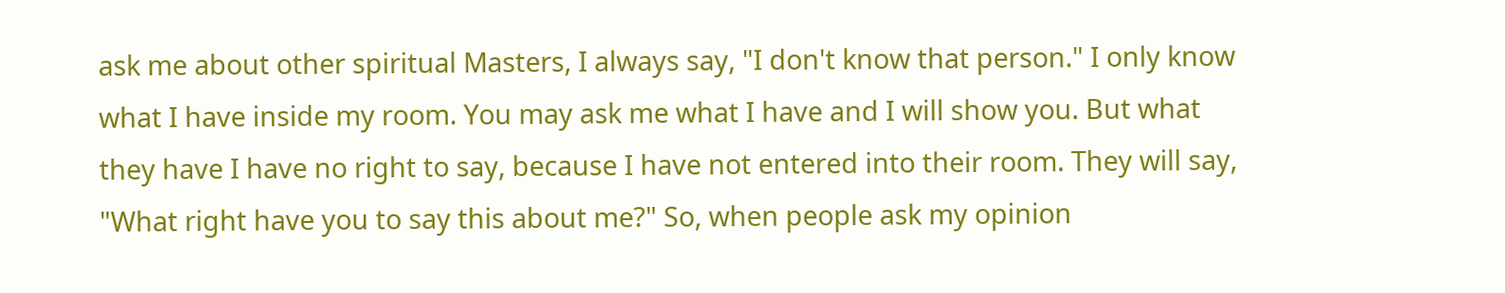ask me about other spiritual Masters, I always say, "I don't know that person." I only know what I have inside my room. You may ask me what I have and I will show you. But what they have I have no right to say, because I have not entered into their room. They will say, "What right have you to say this about me?" So, when people ask my opinion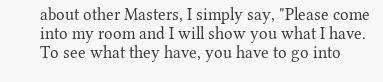about other Masters, I simply say, "Please come into my room and I will show you what I have. To see what they have, you have to go into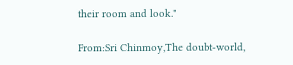their room and look."

From:Sri Chinmoy,The doubt-world,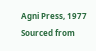Agni Press, 1977
Sourced from